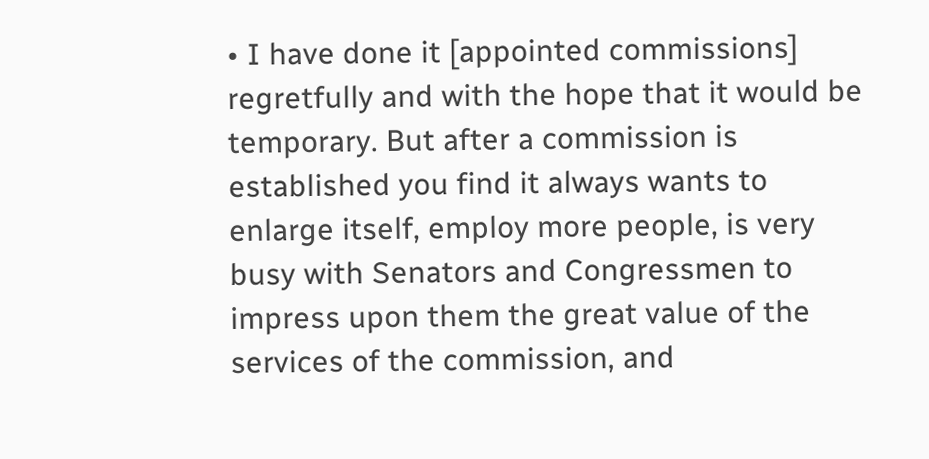• I have done it [appointed commissions] regretfully and with the hope that it would be temporary. But after a commission is established you find it always wants to enlarge itself, employ more people, is very busy with Senators and Congressmen to impress upon them the great value of the services of the commission, and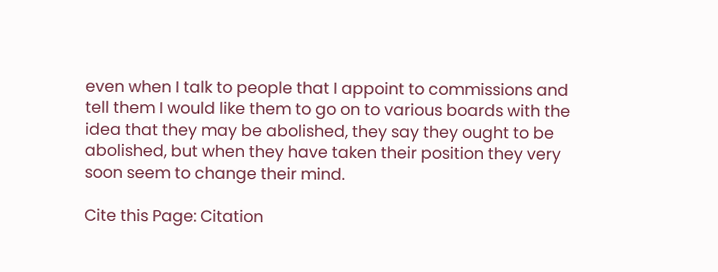even when I talk to people that I appoint to commissions and tell them I would like them to go on to various boards with the idea that they may be abolished, they say they ought to be abolished, but when they have taken their position they very soon seem to change their mind.

Cite this Page: Citation